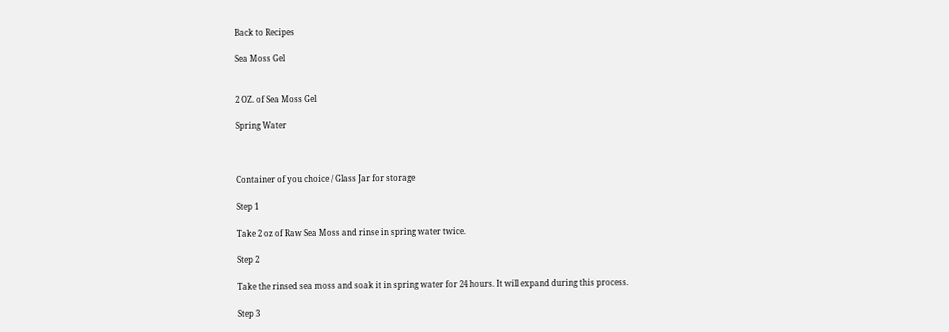Back to Recipes

Sea Moss Gel


2 OZ. of Sea Moss Gel

Spring Water



Container of you choice / Glass Jar for storage

Step 1

Take 2 oz of Raw Sea Moss and rinse in spring water twice.

Step 2

Take the rinsed sea moss and soak it in spring water for 24 hours. It will expand during this process.

Step 3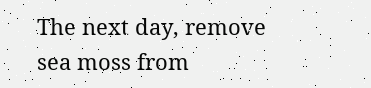The next day, remove sea moss from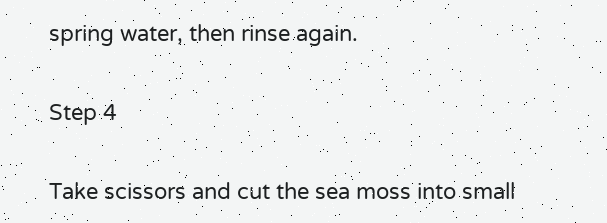spring water, then rinse again.

Step 4

Take scissors and cut the sea moss into small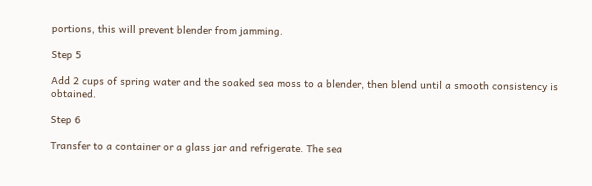portions, this will prevent blender from jamming.

Step 5

Add 2 cups of spring water and the soaked sea moss to a blender, then blend until a smooth consistency is obtained.

Step 6

Transfer to a container or a glass jar and refrigerate. The sea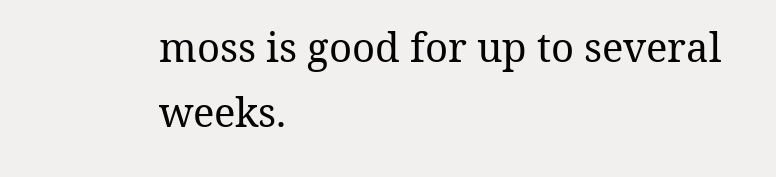moss is good for up to several weeks.